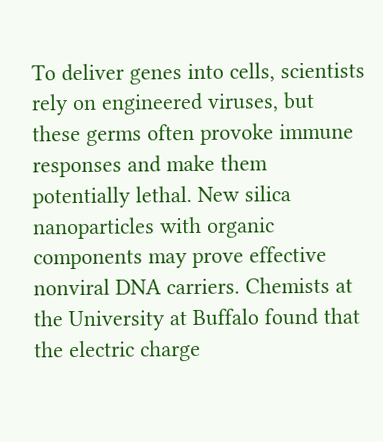To deliver genes into cells, scientists rely on engineered viruses, but these germs often provoke immune responses and make them potentially lethal. New silica nanoparticles with organic components may prove effective nonviral DNA carriers. Chemists at the University at Buffalo found that the electric charge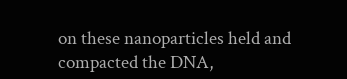on these nanoparticles held and compacted the DNA,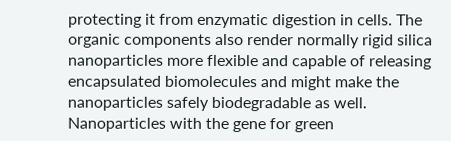protecting it from enzymatic digestion in cells. The organic components also render normally rigid silica nanoparticles more flexible and capable of releasing encapsulated biomolecules and might make the nanoparticles safely biodegradable as well. Nanoparticles with the gene for green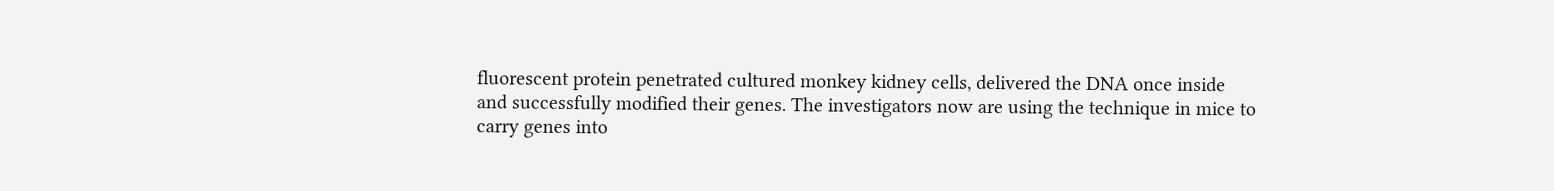fluorescent protein penetrated cultured monkey kidney cells, delivered the DNA once inside and successfully modified their genes. The investigators now are using the technique in mice to carry genes into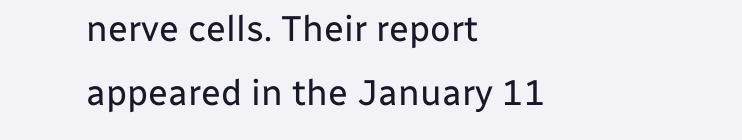nerve cells. Their report appeared in the January 11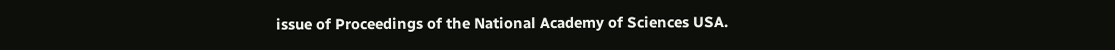issue of Proceedings of the National Academy of Sciences USA.